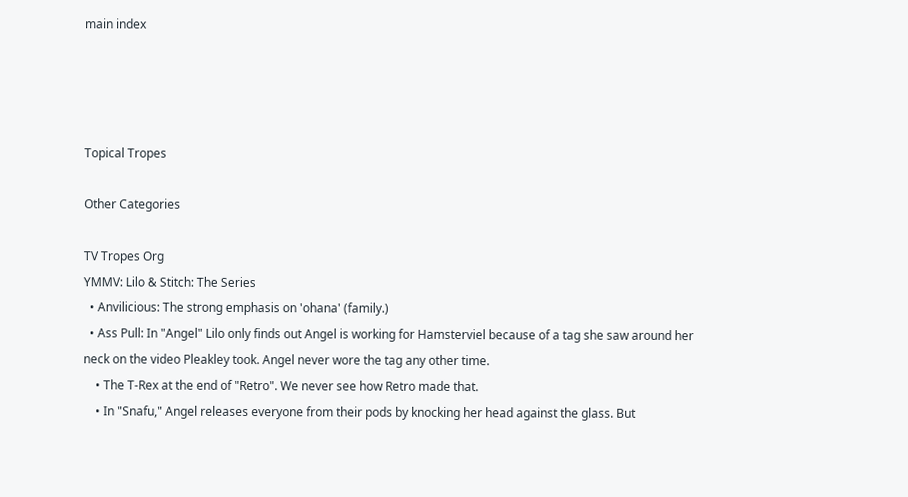main index




Topical Tropes

Other Categories

TV Tropes Org
YMMV: Lilo & Stitch: The Series
  • Anvilicious: The strong emphasis on 'ohana' (family.)
  • Ass Pull: In "Angel" Lilo only finds out Angel is working for Hamsterviel because of a tag she saw around her neck on the video Pleakley took. Angel never wore the tag any other time.
    • The T-Rex at the end of "Retro". We never see how Retro made that.
    • In "Snafu," Angel releases everyone from their pods by knocking her head against the glass. But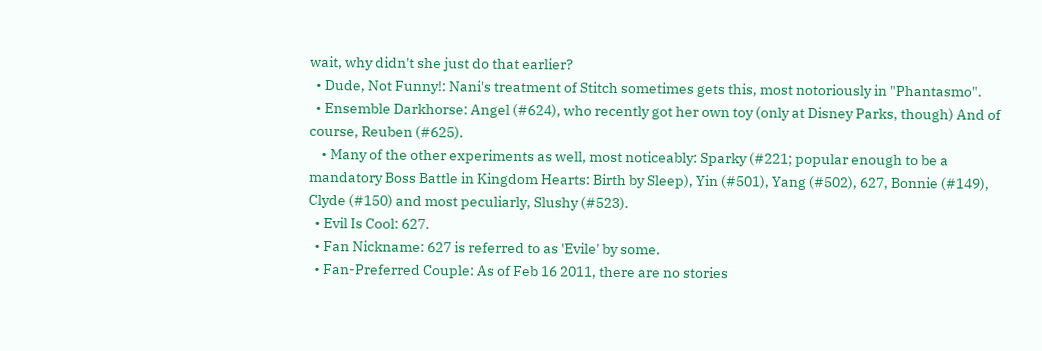wait, why didn't she just do that earlier?
  • Dude, Not Funny!: Nani's treatment of Stitch sometimes gets this, most notoriously in "Phantasmo".
  • Ensemble Darkhorse: Angel (#624), who recently got her own toy (only at Disney Parks, though) And of course, Reuben (#625).
    • Many of the other experiments as well, most noticeably: Sparky (#221; popular enough to be a mandatory Boss Battle in Kingdom Hearts: Birth by Sleep), Yin (#501), Yang (#502), 627, Bonnie (#149), Clyde (#150) and most peculiarly, Slushy (#523).
  • Evil Is Cool: 627.
  • Fan Nickname: 627 is referred to as 'Evile' by some.
  • Fan-Preferred Couple: As of Feb 16 2011, there are no stories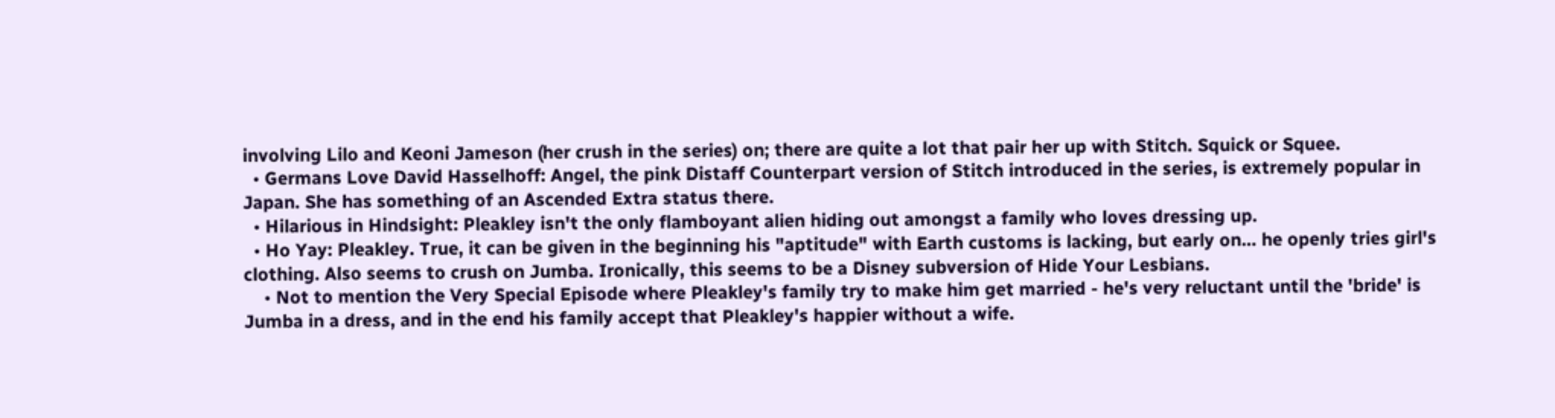involving Lilo and Keoni Jameson (her crush in the series) on; there are quite a lot that pair her up with Stitch. Squick or Squee.
  • Germans Love David Hasselhoff: Angel, the pink Distaff Counterpart version of Stitch introduced in the series, is extremely popular in Japan. She has something of an Ascended Extra status there.
  • Hilarious in Hindsight: Pleakley isn't the only flamboyant alien hiding out amongst a family who loves dressing up.
  • Ho Yay: Pleakley. True, it can be given in the beginning his "aptitude" with Earth customs is lacking, but early on... he openly tries girl's clothing. Also seems to crush on Jumba. Ironically, this seems to be a Disney subversion of Hide Your Lesbians.
    • Not to mention the Very Special Episode where Pleakley's family try to make him get married - he's very reluctant until the 'bride' is Jumba in a dress, and in the end his family accept that Pleakley's happier without a wife.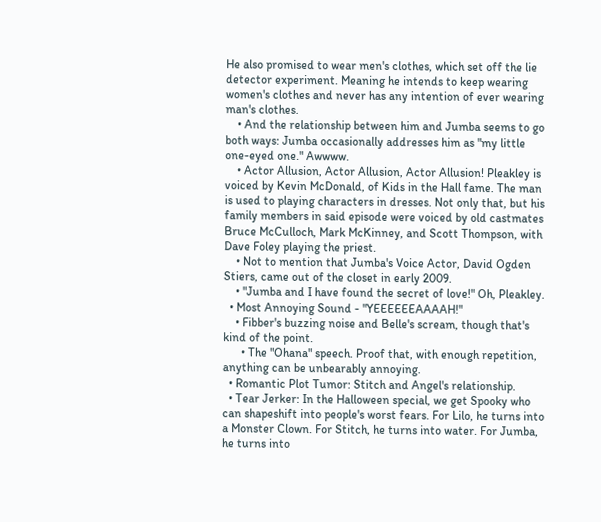He also promised to wear men's clothes, which set off the lie detector experiment. Meaning he intends to keep wearing women's clothes and never has any intention of ever wearing man's clothes.
    • And the relationship between him and Jumba seems to go both ways: Jumba occasionally addresses him as "my little one-eyed one." Awwww.
    • Actor Allusion, Actor Allusion, Actor Allusion! Pleakley is voiced by Kevin McDonald, of Kids in the Hall fame. The man is used to playing characters in dresses. Not only that, but his family members in said episode were voiced by old castmates Bruce McCulloch, Mark McKinney, and Scott Thompson, with Dave Foley playing the priest.
    • Not to mention that Jumba's Voice Actor, David Ogden Stiers, came out of the closet in early 2009.
    • "Jumba and I have found the secret of love!" Oh, Pleakley.
  • Most Annoying Sound - "YEEEEEEAAAAH!"
    • Fibber's buzzing noise and Belle's scream, though that's kind of the point.
      • The "Ohana" speech. Proof that, with enough repetition, anything can be unbearably annoying.
  • Romantic Plot Tumor: Stitch and Angel's relationship.
  • Tear Jerker: In the Halloween special, we get Spooky who can shapeshift into people's worst fears. For Lilo, he turns into a Monster Clown. For Stitch, he turns into water. For Jumba, he turns into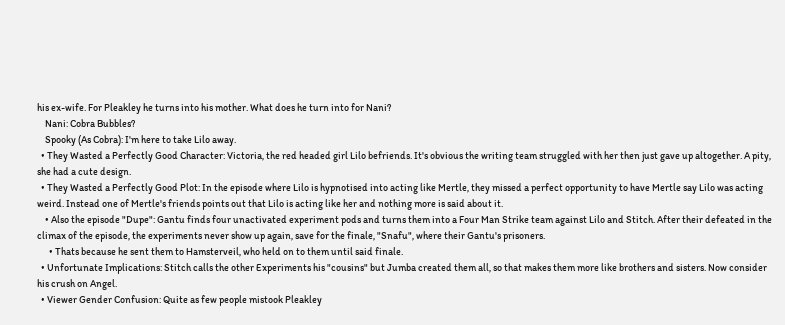his ex-wife. For Pleakley he turns into his mother. What does he turn into for Nani?
    Nani: Cobra Bubbles?
    Spooky (As Cobra): I'm here to take Lilo away.
  • They Wasted a Perfectly Good Character: Victoria, the red headed girl Lilo befriends. It's obvious the writing team struggled with her then just gave up altogether. A pity, she had a cute design.
  • They Wasted a Perfectly Good Plot: In the episode where Lilo is hypnotised into acting like Mertle, they missed a perfect opportunity to have Mertle say Lilo was acting weird. Instead one of Mertle's friends points out that Lilo is acting like her and nothing more is said about it.
    • Also the episode "Dupe": Gantu finds four unactivated experiment pods and turns them into a Four Man Strike team against Lilo and Stitch. After their defeated in the climax of the episode, the experiments never show up again, save for the finale, "Snafu", where their Gantu's prisoners.
      • Thats because he sent them to Hamsterveil, who held on to them until said finale.
  • Unfortunate Implications: Stitch calls the other Experiments his "cousins" but Jumba created them all, so that makes them more like brothers and sisters. Now consider his crush on Angel.
  • Viewer Gender Confusion: Quite as few people mistook Pleakley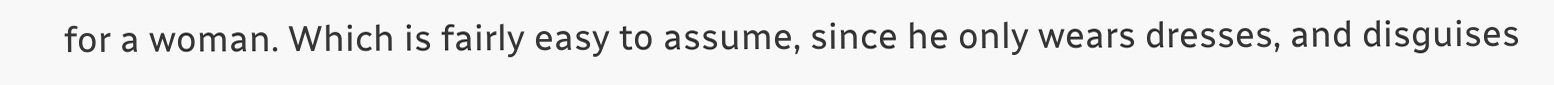for a woman. Which is fairly easy to assume, since he only wears dresses, and disguises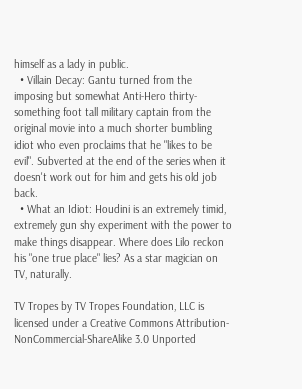himself as a lady in public.
  • Villain Decay: Gantu turned from the imposing but somewhat Anti-Hero thirty-something foot tall military captain from the original movie into a much shorter bumbling idiot who even proclaims that he "likes to be evil". Subverted at the end of the series when it doesn't work out for him and gets his old job back.
  • What an Idiot: Houdini is an extremely timid, extremely gun shy experiment with the power to make things disappear. Where does Lilo reckon his "one true place" lies? As a star magician on TV, naturally.

TV Tropes by TV Tropes Foundation, LLC is licensed under a Creative Commons Attribution-NonCommercial-ShareAlike 3.0 Unported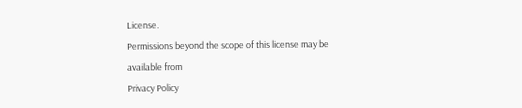License.
Permissions beyond the scope of this license may be available from
Privacy Policy